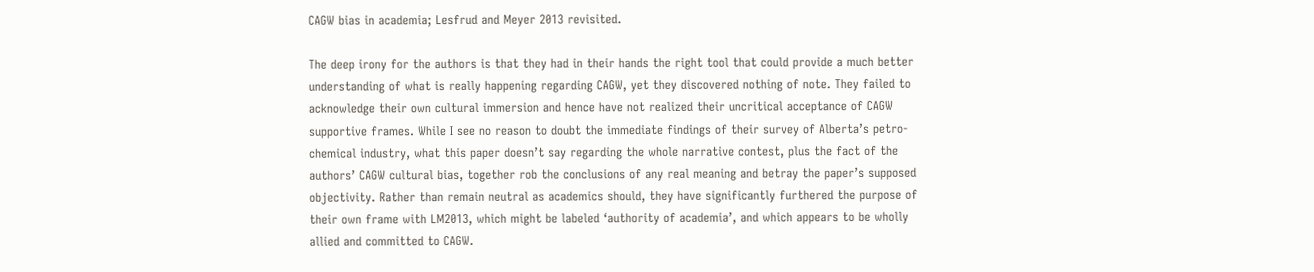CAGW bias in academia; Lesfrud and Meyer 2013 revisited.

The deep irony for the authors is that they had in their hands the right tool that could provide a much better understanding of what is really happening regarding CAGW, yet they discovered nothing of note. They failed to acknowledge their own cultural immersion and hence have not realized their uncritical acceptance of CAGW supportive frames. While I see no reason to doubt the immediate findings of their survey of Alberta’s petro-chemical industry, what this paper doesn’t say regarding the whole narrative contest, plus the fact of the authors’ CAGW cultural bias, together rob the conclusions of any real meaning and betray the paper’s supposed objectivity. Rather than remain neutral as academics should, they have significantly furthered the purpose of their own frame with LM2013, which might be labeled ‘authority of academia’, and which appears to be wholly allied and committed to CAGW.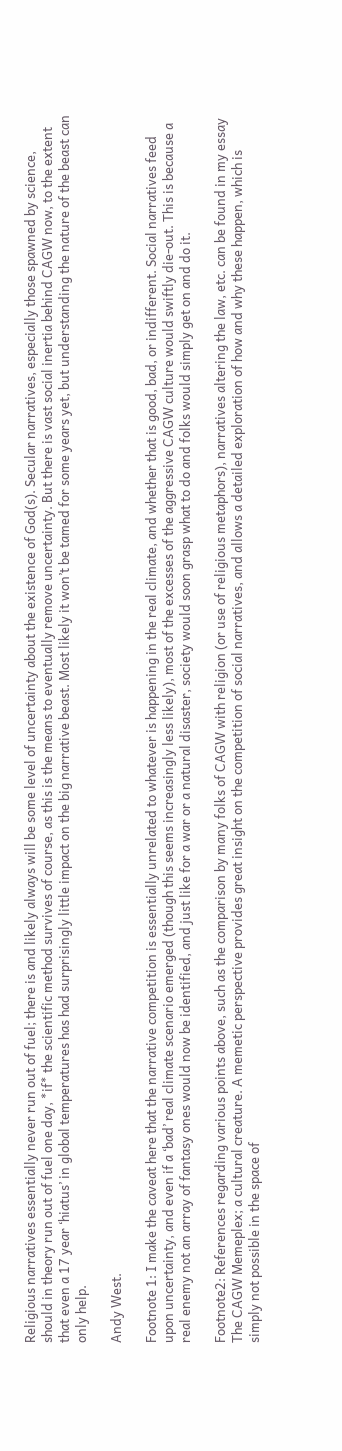Religious narratives essentially never run out of fuel; there is and likely always will be some level of uncertainty about the existence of God(s). Secular narratives, especially those spawned by science, should in theory run out of fuel one day, *if* the scientific method survives of course, as this is the means to eventually remove uncertainty. But there is vast social inertia behind CAGW now, to the extent that even a 17 year ‘hiatus’ in global temperatures has had surprisingly little impact on the big narrative beast. Most likely it won’t be tamed for some years yet, but understanding the nature of the beast can only help.

Andy West.

Footnote 1: I make the caveat here that the narrative competition is essentially unrelated to whatever is happening in the real climate, and whether that is good, bad, or indifferent. Social narratives feed upon uncertainty, and even if a ‘bad’ real climate scenario emerged (though this seems increasingly less likely), most of the excesses of the aggressive CAGW culture would swiftly die-out. This is because a real enemy not an array of fantasy ones would now be identified, and just like for a war or a natural disaster, society would soon grasp what to do and folks would simply get on and do it.

Footnote2: References regarding various points above, such as the comparison by many folks of CAGW with religion (or use of religious metaphors), narratives altering the law, etc. can be found in my essay The CAGW Memeplex; a cultural creature. A memetic perspective provides great insight on the competition of social narratives, and allows a detailed exploration of how and why these happen, which is simply not possible in the space of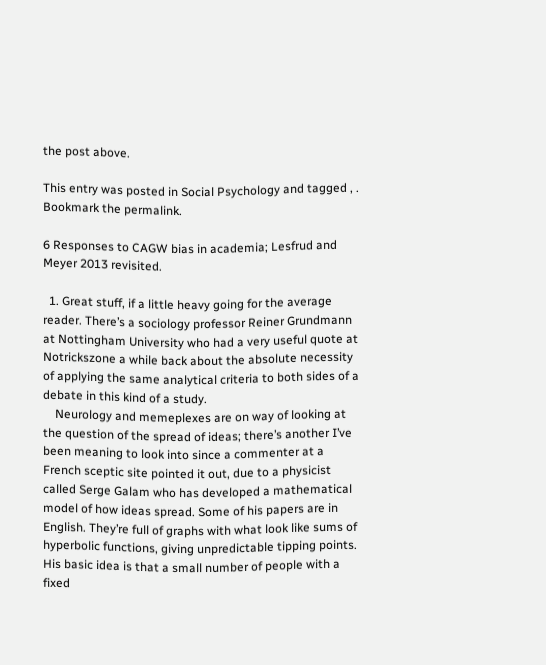the post above.

This entry was posted in Social Psychology and tagged , . Bookmark the permalink.

6 Responses to CAGW bias in academia; Lesfrud and Meyer 2013 revisited.

  1. Great stuff, if a little heavy going for the average reader. There’s a sociology professor Reiner Grundmann at Nottingham University who had a very useful quote at Notrickszone a while back about the absolute necessity of applying the same analytical criteria to both sides of a debate in this kind of a study.
    Neurology and memeplexes are on way of looking at the question of the spread of ideas; there’s another I’ve been meaning to look into since a commenter at a French sceptic site pointed it out, due to a physicist called Serge Galam who has developed a mathematical model of how ideas spread. Some of his papers are in English. They’re full of graphs with what look like sums of hyperbolic functions, giving unpredictable tipping points. His basic idea is that a small number of people with a fixed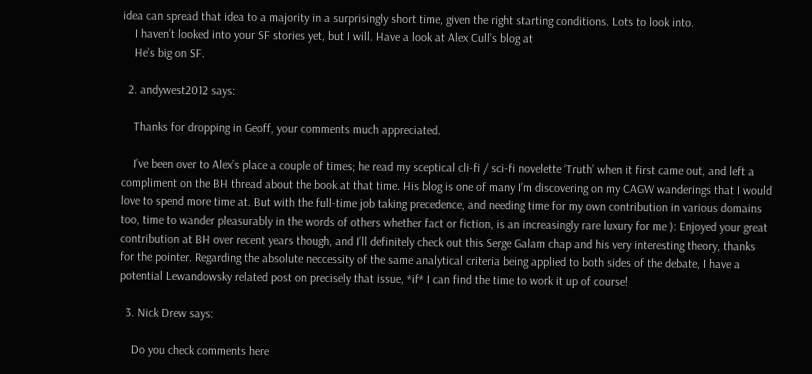idea can spread that idea to a majority in a surprisingly short time, given the right starting conditions. Lots to look into.
    I haven’t looked into your SF stories yet, but I will. Have a look at Alex Cull’s blog at
    He’s big on SF.

  2. andywest2012 says:

    Thanks for dropping in Geoff, your comments much appreciated.

    I’ve been over to Alex’s place a couple of times; he read my sceptical cli-fi / sci-fi novelette ‘Truth’ when it first came out, and left a compliment on the BH thread about the book at that time. His blog is one of many I’m discovering on my CAGW wanderings that I would love to spend more time at. But with the full-time job taking precedence, and needing time for my own contribution in various domains too, time to wander pleasurably in the words of others whether fact or fiction, is an increasingly rare luxury for me ): Enjoyed your great contribution at BH over recent years though, and I’ll definitely check out this Serge Galam chap and his very interesting theory, thanks for the pointer. Regarding the absolute neccessity of the same analytical criteria being applied to both sides of the debate, I have a potential Lewandowsky related post on precisely that issue, *if* I can find the time to work it up of course!

  3. Nick Drew says:

    Do you check comments here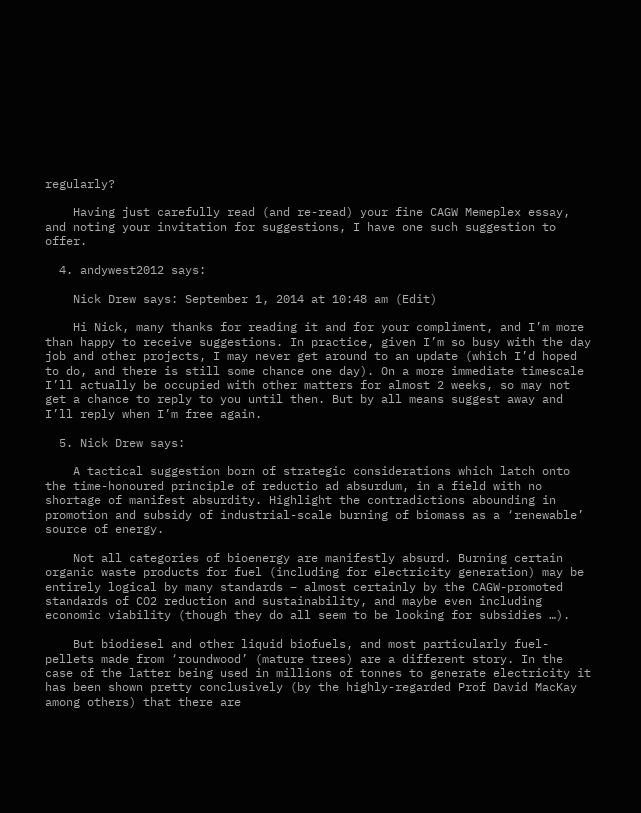regularly?

    Having just carefully read (and re-read) your fine CAGW Memeplex essay, and noting your invitation for suggestions, I have one such suggestion to offer.

  4. andywest2012 says:

    Nick Drew says: September 1, 2014 at 10:48 am (Edit)

    Hi Nick, many thanks for reading it and for your compliment, and I’m more than happy to receive suggestions. In practice, given I’m so busy with the day job and other projects, I may never get around to an update (which I’d hoped to do, and there is still some chance one day). On a more immediate timescale I’ll actually be occupied with other matters for almost 2 weeks, so may not get a chance to reply to you until then. But by all means suggest away and I’ll reply when I’m free again.

  5. Nick Drew says:

    A tactical suggestion born of strategic considerations which latch onto the time-honoured principle of reductio ad absurdum, in a field with no shortage of manifest absurdity. Highlight the contradictions abounding in promotion and subsidy of industrial-scale burning of biomass as a ‘renewable’ source of energy.

    Not all categories of bioenergy are manifestly absurd. Burning certain organic waste products for fuel (including for electricity generation) may be entirely logical by many standards – almost certainly by the CAGW-promoted standards of CO2 reduction and sustainability, and maybe even including economic viability (though they do all seem to be looking for subsidies …).

    But biodiesel and other liquid biofuels, and most particularly fuel-pellets made from ‘roundwood’ (mature trees) are a different story. In the case of the latter being used in millions of tonnes to generate electricity it has been shown pretty conclusively (by the highly-regarded Prof David MacKay among others) that there are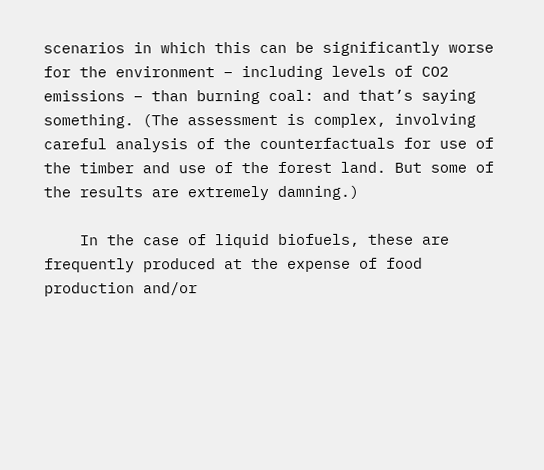scenarios in which this can be significantly worse for the environment – including levels of CO2 emissions – than burning coal: and that’s saying something. (The assessment is complex, involving careful analysis of the counterfactuals for use of the timber and use of the forest land. But some of the results are extremely damning.)

    In the case of liquid biofuels, these are frequently produced at the expense of food production and/or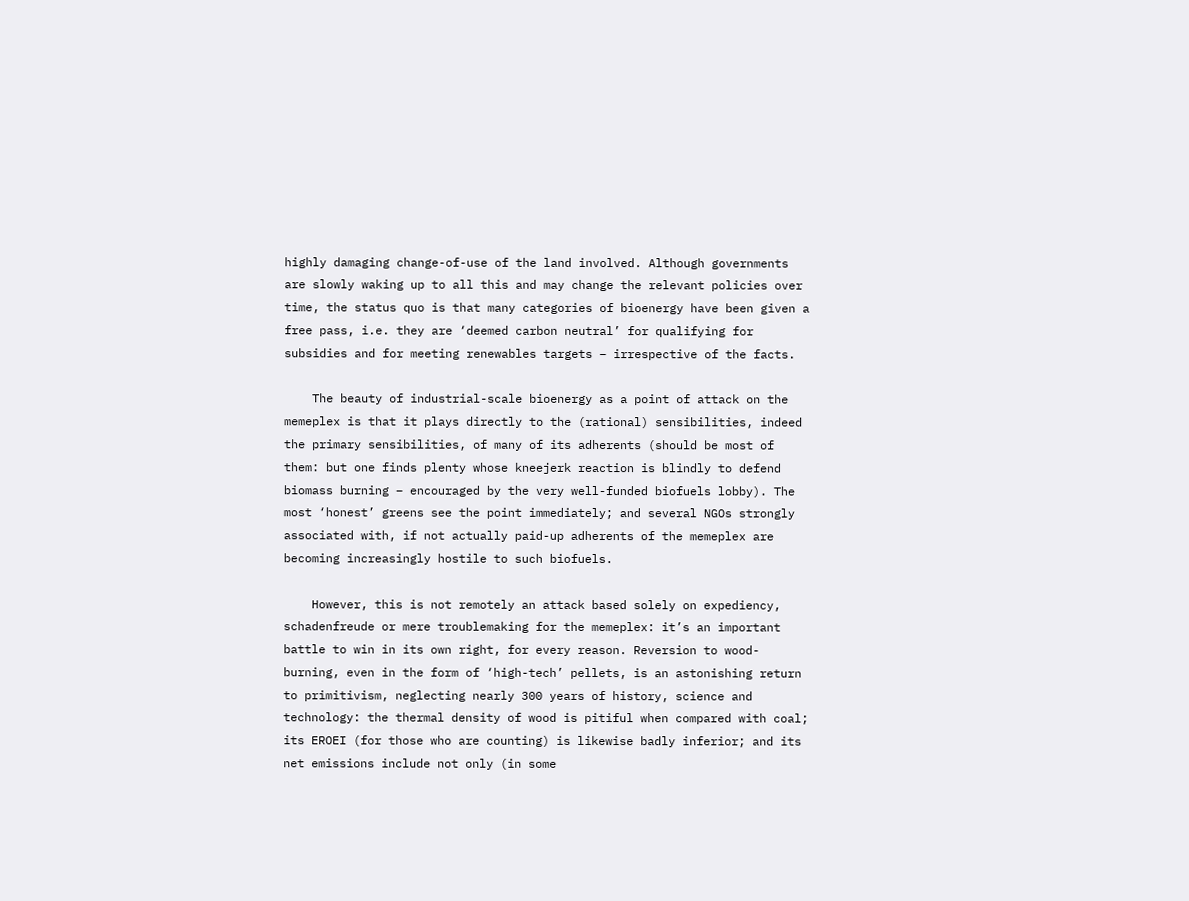highly damaging change-of-use of the land involved. Although governments are slowly waking up to all this and may change the relevant policies over time, the status quo is that many categories of bioenergy have been given a free pass, i.e. they are ‘deemed carbon neutral’ for qualifying for subsidies and for meeting renewables targets – irrespective of the facts.

    The beauty of industrial-scale bioenergy as a point of attack on the memeplex is that it plays directly to the (rational) sensibilities, indeed the primary sensibilities, of many of its adherents (should be most of them: but one finds plenty whose kneejerk reaction is blindly to defend biomass burning – encouraged by the very well-funded biofuels lobby). The most ‘honest’ greens see the point immediately; and several NGOs strongly associated with, if not actually paid-up adherents of the memeplex are becoming increasingly hostile to such biofuels.

    However, this is not remotely an attack based solely on expediency, schadenfreude or mere troublemaking for the memeplex: it’s an important battle to win in its own right, for every reason. Reversion to wood-burning, even in the form of ‘high-tech’ pellets, is an astonishing return to primitivism, neglecting nearly 300 years of history, science and technology: the thermal density of wood is pitiful when compared with coal; its EROEI (for those who are counting) is likewise badly inferior; and its net emissions include not only (in some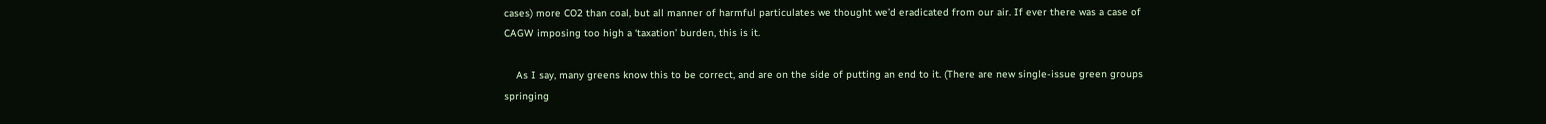cases) more CO2 than coal, but all manner of harmful particulates we thought we’d eradicated from our air. If ever there was a case of CAGW imposing too high a ‘taxation’ burden, this is it.

    As I say, many greens know this to be correct, and are on the side of putting an end to it. (There are new single-issue green groups springing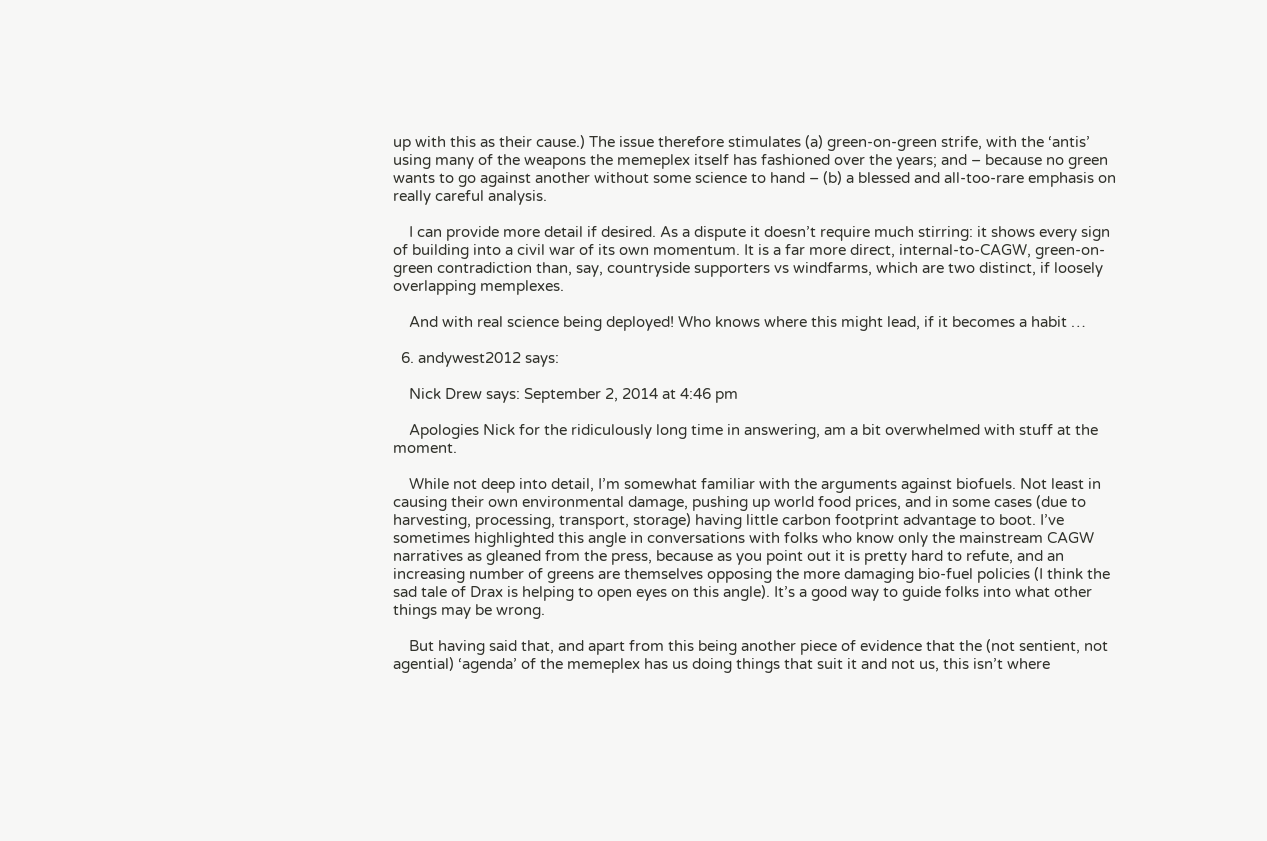up with this as their cause.) The issue therefore stimulates (a) green-on-green strife, with the ‘antis’ using many of the weapons the memeplex itself has fashioned over the years; and – because no green wants to go against another without some science to hand – (b) a blessed and all-too-rare emphasis on really careful analysis.

    I can provide more detail if desired. As a dispute it doesn’t require much stirring: it shows every sign of building into a civil war of its own momentum. It is a far more direct, internal-to-CAGW, green-on-green contradiction than, say, countryside supporters vs windfarms, which are two distinct, if loosely overlapping memplexes.

    And with real science being deployed! Who knows where this might lead, if it becomes a habit …

  6. andywest2012 says:

    Nick Drew says: September 2, 2014 at 4:46 pm

    Apologies Nick for the ridiculously long time in answering, am a bit overwhelmed with stuff at the moment.

    While not deep into detail, I’m somewhat familiar with the arguments against biofuels. Not least in causing their own environmental damage, pushing up world food prices, and in some cases (due to harvesting, processing, transport, storage) having little carbon footprint advantage to boot. I’ve sometimes highlighted this angle in conversations with folks who know only the mainstream CAGW narratives as gleaned from the press, because as you point out it is pretty hard to refute, and an increasing number of greens are themselves opposing the more damaging bio-fuel policies (I think the sad tale of Drax is helping to open eyes on this angle). It’s a good way to guide folks into what other things may be wrong.

    But having said that, and apart from this being another piece of evidence that the (not sentient, not agential) ‘agenda’ of the memeplex has us doing things that suit it and not us, this isn’t where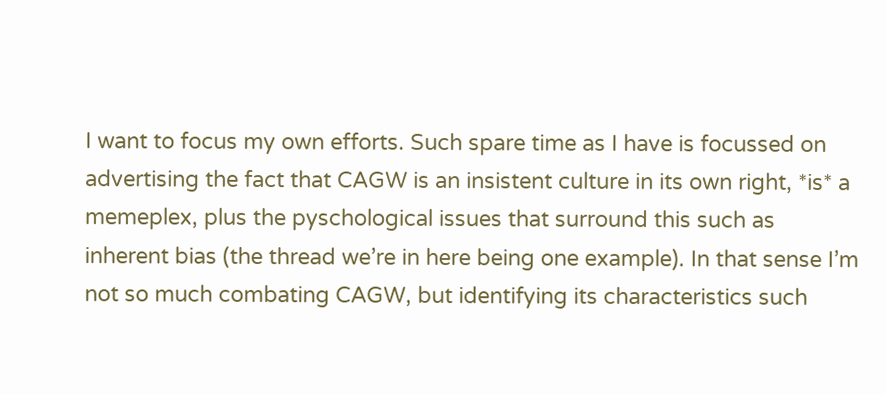I want to focus my own efforts. Such spare time as I have is focussed on advertising the fact that CAGW is an insistent culture in its own right, *is* a memeplex, plus the pyschological issues that surround this such as inherent bias (the thread we’re in here being one example). In that sense I’m not so much combating CAGW, but identifying its characteristics such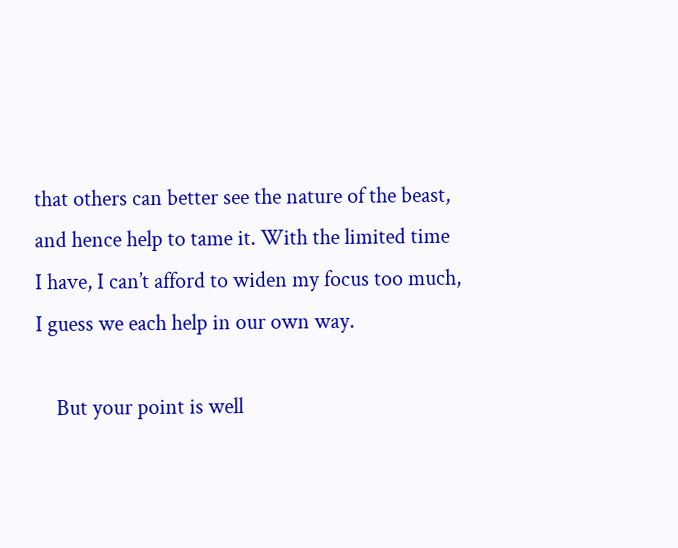that others can better see the nature of the beast, and hence help to tame it. With the limited time I have, I can’t afford to widen my focus too much, I guess we each help in our own way.

    But your point is well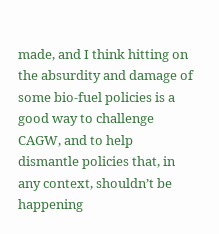made, and I think hitting on the absurdity and damage of some bio-fuel policies is a good way to challenge CAGW, and to help dismantle policies that, in any context, shouldn’t be happening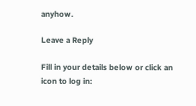anyhow.

Leave a Reply

Fill in your details below or click an icon to log in: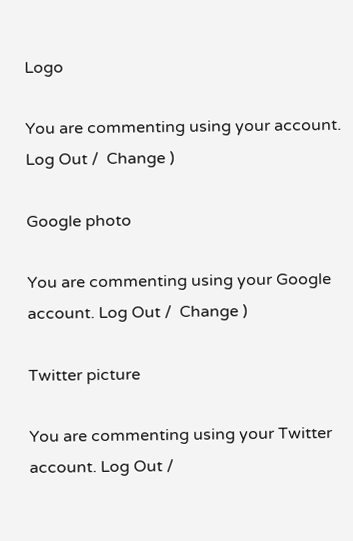Logo

You are commenting using your account. Log Out /  Change )

Google photo

You are commenting using your Google account. Log Out /  Change )

Twitter picture

You are commenting using your Twitter account. Log Out /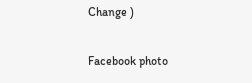Change )

Facebook photo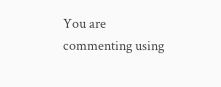You are commenting using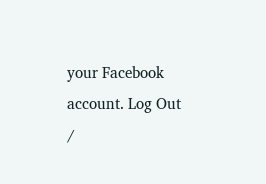your Facebook account. Log Out /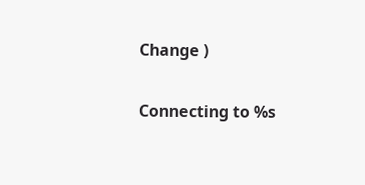Change )

Connecting to %s